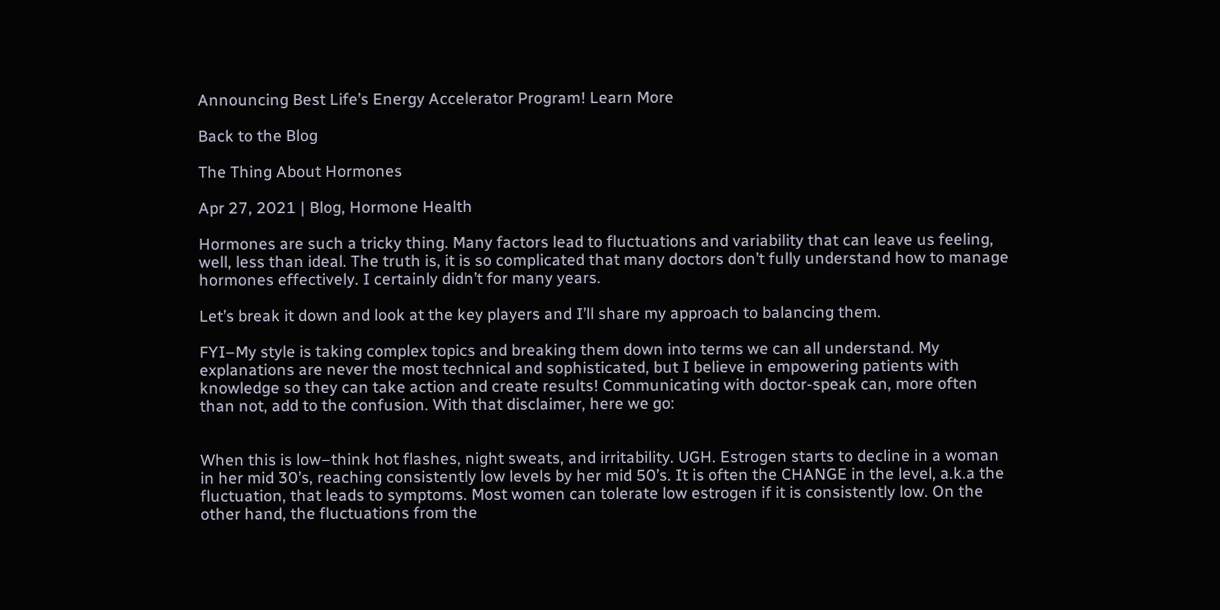Announcing Best Life’s Energy Accelerator Program! Learn More

Back to the Blog

The Thing About Hormones

Apr 27, 2021 | Blog, Hormone Health

Hormones are such a tricky thing. Many factors lead to fluctuations and variability that can leave us feeling, well, less than ideal. The truth is, it is so complicated that many doctors don’t fully understand how to manage hormones effectively. I certainly didn’t for many years.

Let’s break it down and look at the key players and I’ll share my approach to balancing them.

FYI–My style is taking complex topics and breaking them down into terms we can all understand. My explanations are never the most technical and sophisticated, but I believe in empowering patients with knowledge so they can take action and create results! Communicating with doctor-speak can, more often than not, add to the confusion. With that disclaimer, here we go:


When this is low–think hot flashes, night sweats, and irritability. UGH. Estrogen starts to decline in a woman in her mid 30’s, reaching consistently low levels by her mid 50’s. It is often the CHANGE in the level, a.k.a the fluctuation, that leads to symptoms. Most women can tolerate low estrogen if it is consistently low. On the other hand, the fluctuations from the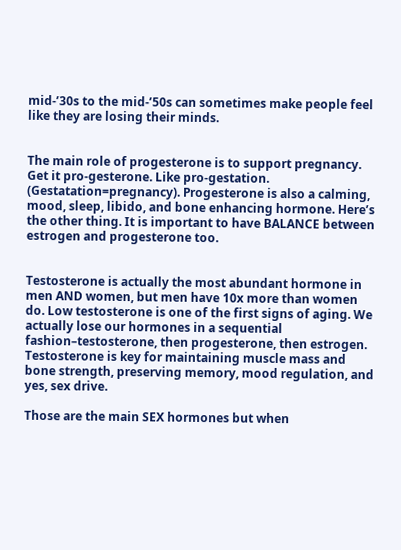mid-’30s to the mid-’50s can sometimes make people feel like they are losing their minds.


The main role of progesterone is to support pregnancy. Get it pro-gesterone. Like pro-gestation. (Gestatation=pregnancy). Progesterone is also a calming, mood, sleep, libido, and bone enhancing hormone. Here’s the other thing. It is important to have BALANCE between estrogen and progesterone too.


Testosterone is actually the most abundant hormone in men AND women, but men have 10x more than women do. Low testosterone is one of the first signs of aging. We actually lose our hormones in a sequential fashion–testosterone, then progesterone, then estrogen. Testosterone is key for maintaining muscle mass and bone strength, preserving memory, mood regulation, and yes, sex drive.

Those are the main SEX hormones but when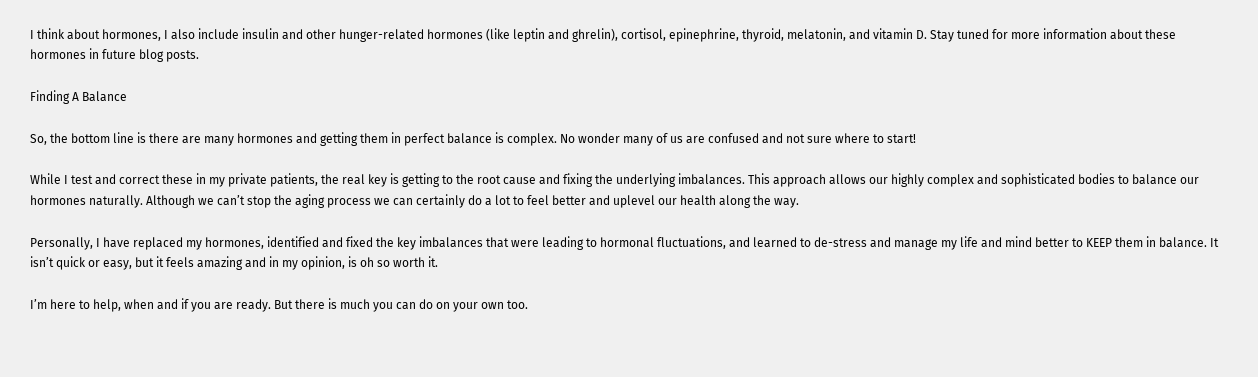I think about hormones, I also include insulin and other hunger-related hormones (like leptin and ghrelin), cortisol, epinephrine, thyroid, melatonin, and vitamin D. Stay tuned for more information about these hormones in future blog posts.

Finding A Balance

So, the bottom line is there are many hormones and getting them in perfect balance is complex. No wonder many of us are confused and not sure where to start!

While I test and correct these in my private patients, the real key is getting to the root cause and fixing the underlying imbalances. This approach allows our highly complex and sophisticated bodies to balance our hormones naturally. Although we can’t stop the aging process we can certainly do a lot to feel better and uplevel our health along the way.

Personally, I have replaced my hormones, identified and fixed the key imbalances that were leading to hormonal fluctuations, and learned to de-stress and manage my life and mind better to KEEP them in balance. It isn’t quick or easy, but it feels amazing and in my opinion, is oh so worth it.

I’m here to help, when and if you are ready. But there is much you can do on your own too.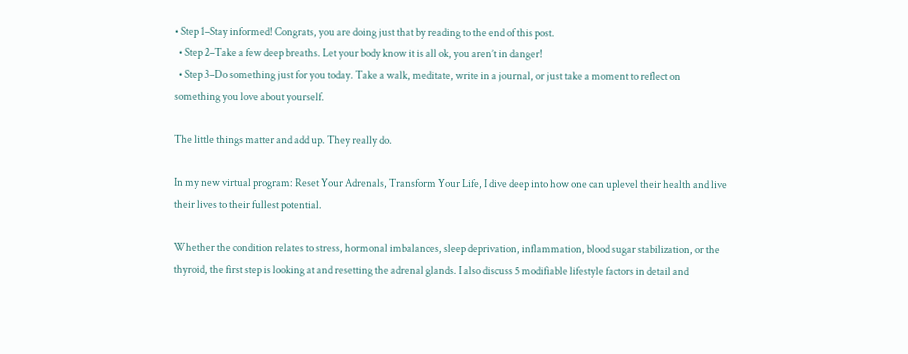• Step 1–Stay informed! Congrats, you are doing just that by reading to the end of this post.
  • Step 2–Take a few deep breaths. Let your body know it is all ok, you aren’t in danger!
  • Step 3–Do something just for you today. Take a walk, meditate, write in a journal, or just take a moment to reflect on something you love about yourself.

The little things matter and add up. They really do.

In my new virtual program: Reset Your Adrenals, Transform Your Life, I dive deep into how one can uplevel their health and live their lives to their fullest potential.

Whether the condition relates to stress, hormonal imbalances, sleep deprivation, inflammation, blood sugar stabilization, or the thyroid, the first step is looking at and resetting the adrenal glands. I also discuss 5 modifiable lifestyle factors in detail and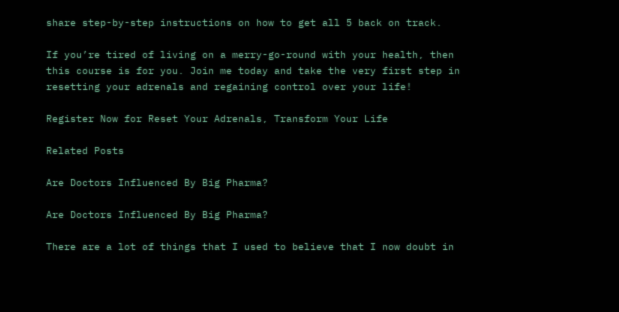share step-by-step instructions on how to get all 5 back on track.

If you’re tired of living on a merry-go-round with your health, then this course is for you. Join me today and take the very first step in resetting your adrenals and regaining control over your life!

Register Now for Reset Your Adrenals, Transform Your Life

Related Posts

Are Doctors Influenced By Big Pharma?

Are Doctors Influenced By Big Pharma?

There are a lot of things that I used to believe that I now doubt in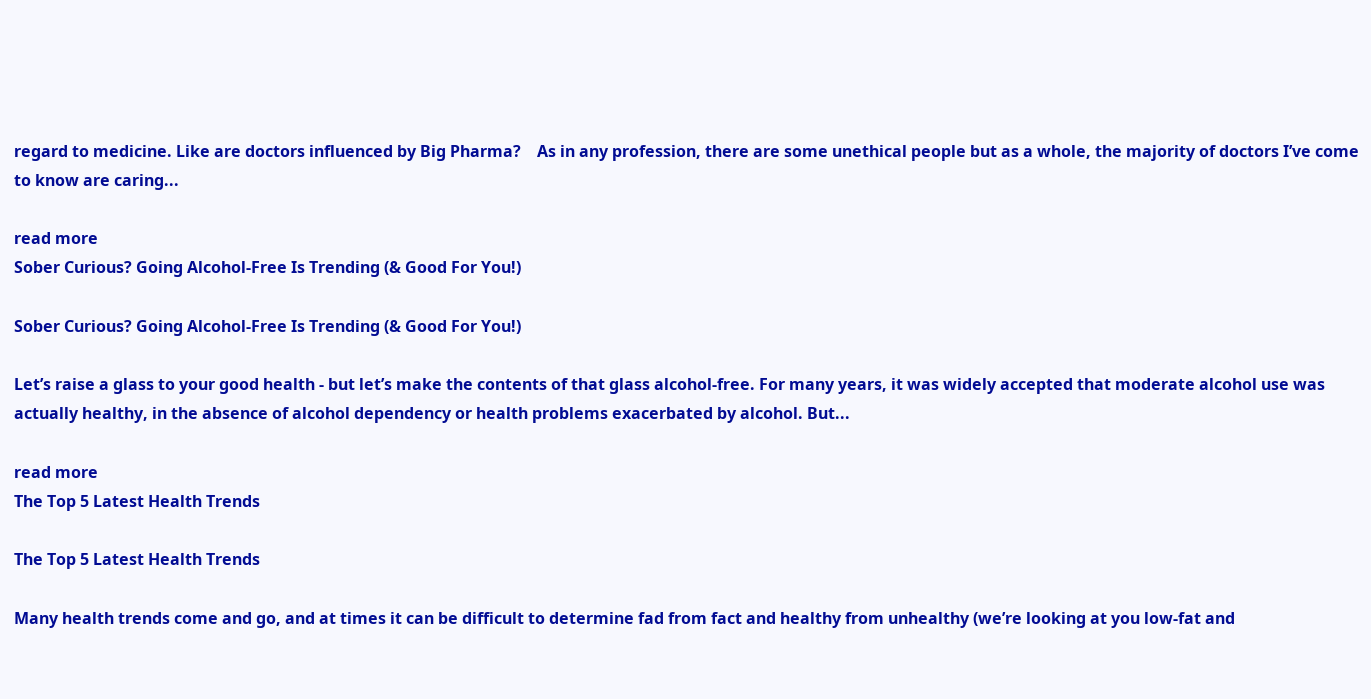regard to medicine. Like are doctors influenced by Big Pharma?    As in any profession, there are some unethical people but as a whole, the majority of doctors I’ve come to know are caring...

read more
Sober Curious? Going Alcohol-Free Is Trending (& Good For You!)

Sober Curious? Going Alcohol-Free Is Trending (& Good For You!)

Let’s raise a glass to your good health - but let’s make the contents of that glass alcohol-free. For many years, it was widely accepted that moderate alcohol use was actually healthy, in the absence of alcohol dependency or health problems exacerbated by alcohol. But...

read more
The Top 5 Latest Health Trends

The Top 5 Latest Health Trends

Many health trends come and go, and at times it can be difficult to determine fad from fact and healthy from unhealthy (we’re looking at you low-fat and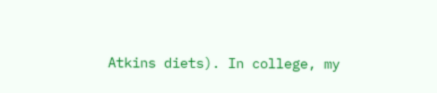Atkins diets). In college, my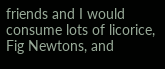friends and I would consume lots of licorice, Fig Newtons, and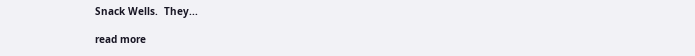Snack Wells.  They...

read more